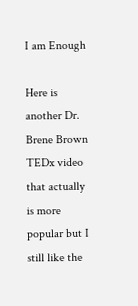I am Enough

Here is another Dr. Brene Brown TEDx video that actually is more popular but I still like the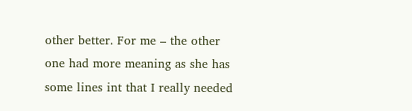other better. For me – the other one had more meaning as she has some lines int that I really needed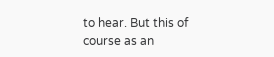to hear. But this of course as an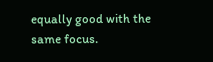equally good with the same focus.